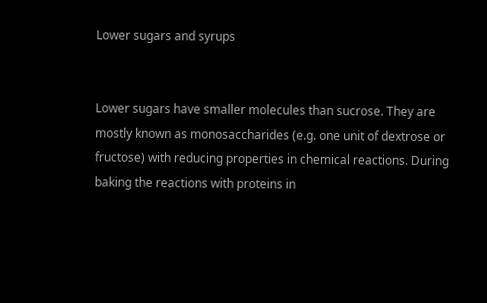Lower sugars and syrups


Lower sugars have smaller molecules than sucrose. They are mostly known as monosaccharides (e.g. one unit of dextrose or fructose) with reducing properties in chemical reactions. During baking the reactions with proteins in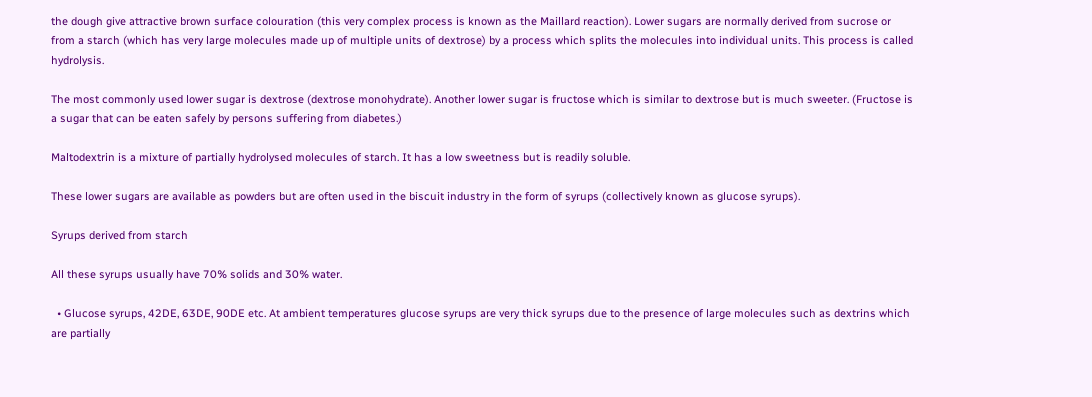the dough give attractive brown surface colouration (this very complex process is known as the Maillard reaction). Lower sugars are normally derived from sucrose or from a starch (which has very large molecules made up of multiple units of dextrose) by a process which splits the molecules into individual units. This process is called hydrolysis.

The most commonly used lower sugar is dextrose (dextrose monohydrate). Another lower sugar is fructose which is similar to dextrose but is much sweeter. (Fructose is a sugar that can be eaten safely by persons suffering from diabetes.)

Maltodextrin is a mixture of partially hydrolysed molecules of starch. It has a low sweetness but is readily soluble.

These lower sugars are available as powders but are often used in the biscuit industry in the form of syrups (collectively known as glucose syrups).

Syrups derived from starch

All these syrups usually have 70% solids and 30% water.

  • Glucose syrups, 42DE, 63DE, 90DE etc. At ambient temperatures glucose syrups are very thick syrups due to the presence of large molecules such as dextrins which are partially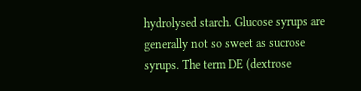hydrolysed starch. Glucose syrups are generally not so sweet as sucrose syrups. The term DE (dextrose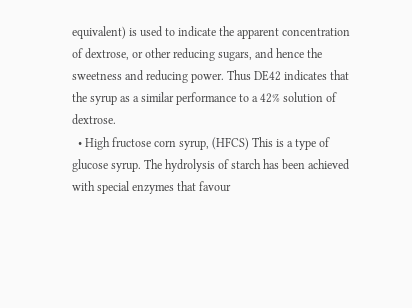equivalent) is used to indicate the apparent concentration of dextrose, or other reducing sugars, and hence the sweetness and reducing power. Thus DE42 indicates that the syrup as a similar performance to a 42% solution of dextrose.
  • High fructose corn syrup, (HFCS) This is a type of glucose syrup. The hydrolysis of starch has been achieved with special enzymes that favour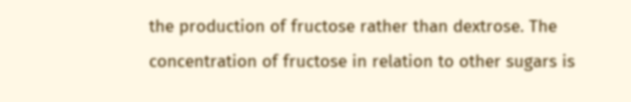the production of fructose rather than dextrose. The concentration of fructose in relation to other sugars is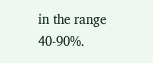in the range 40-90%.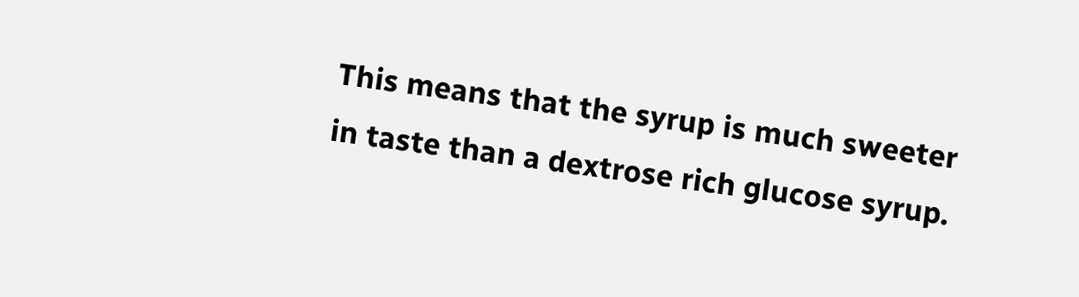This means that the syrup is much sweeter in taste than a dextrose rich glucose syrup.